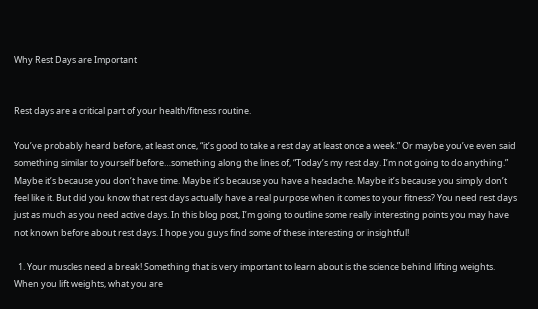Why Rest Days are Important


Rest days are a critical part of your health/fitness routine.

You’ve probably heard before, at least once, “it’s good to take a rest day at least once a week.” Or maybe you’ve even said something similar to yourself before…something along the lines of, “Today’s my rest day. I’m not going to do anything.” Maybe it’s because you don’t have time. Maybe it’s because you have a headache. Maybe it’s because you simply don’t feel like it. But did you know that rest days actually have a real purpose when it comes to your fitness? You need rest days just as much as you need active days. In this blog post, I’m going to outline some really interesting points you may have not known before about rest days. I hope you guys find some of these interesting or insightful!

  1. Your muscles need a break! Something that is very important to learn about is the science behind lifting weights. When you lift weights, what you are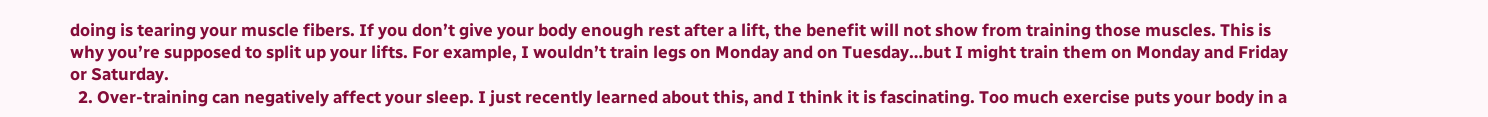doing is tearing your muscle fibers. If you don’t give your body enough rest after a lift, the benefit will not show from training those muscles. This is why you’re supposed to split up your lifts. For example, I wouldn’t train legs on Monday and on Tuesday…but I might train them on Monday and Friday or Saturday.
  2. Over-training can negatively affect your sleep. I just recently learned about this, and I think it is fascinating. Too much exercise puts your body in a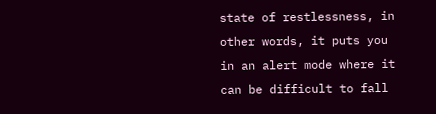state of restlessness, in other words, it puts you in an alert mode where it can be difficult to fall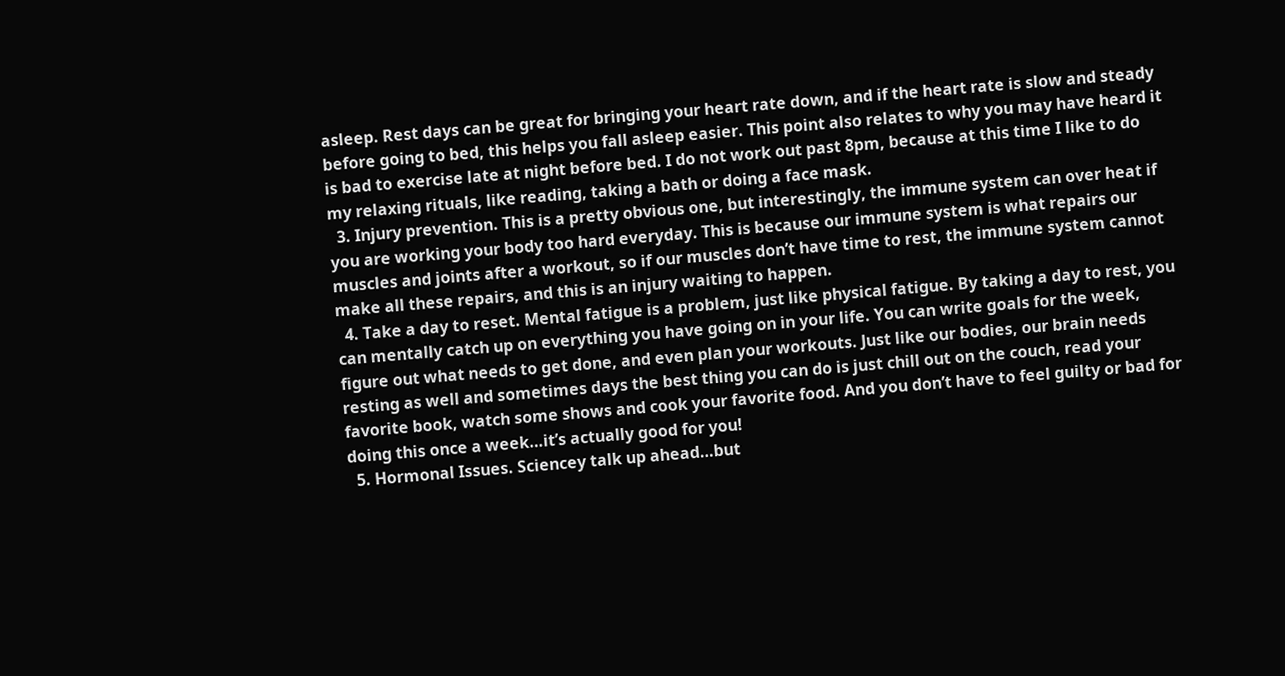asleep. Rest days can be great for bringing your heart rate down, and if the heart rate is slow and steady before going to bed, this helps you fall asleep easier. This point also relates to why you may have heard it is bad to exercise late at night before bed. I do not work out past 8pm, because at this time I like to do my relaxing rituals, like reading, taking a bath or doing a face mask.
  3. Injury prevention. This is a pretty obvious one, but interestingly, the immune system can over heat if you are working your body too hard everyday. This is because our immune system is what repairs our muscles and joints after a workout, so if our muscles don’t have time to rest, the immune system cannot make all these repairs, and this is an injury waiting to happen.
  4. Take a day to reset. Mental fatigue is a problem, just like physical fatigue. By taking a day to rest, you can mentally catch up on everything you have going on in your life. You can write goals for the week, figure out what needs to get done, and even plan your workouts. Just like our bodies, our brain needs resting as well and sometimes days the best thing you can do is just chill out on the couch, read your favorite book, watch some shows and cook your favorite food. And you don’t have to feel guilty or bad for doing this once a week…it’s actually good for you!
  5. Hormonal Issues. Sciencey talk up ahead…but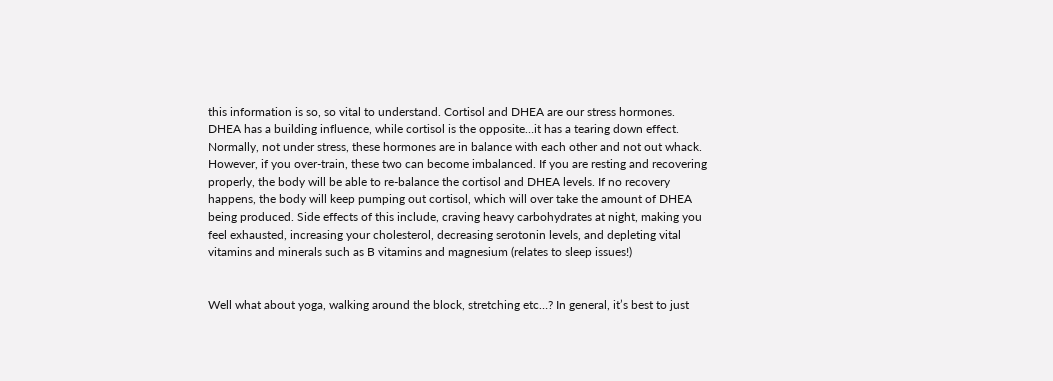this information is so, so vital to understand. Cortisol and DHEA are our stress hormones. DHEA has a building influence, while cortisol is the opposite…it has a tearing down effect. Normally, not under stress, these hormones are in balance with each other and not out whack. However, if you over-train, these two can become imbalanced. If you are resting and recovering properly, the body will be able to re-balance the cortisol and DHEA levels. If no recovery happens, the body will keep pumping out cortisol, which will over take the amount of DHEA being produced. Side effects of this include, craving heavy carbohydrates at night, making you feel exhausted, increasing your cholesterol, decreasing serotonin levels, and depleting vital vitamins and minerals such as B vitamins and magnesium (relates to sleep issues!)


Well what about yoga, walking around the block, stretching etc…? In general, it’s best to just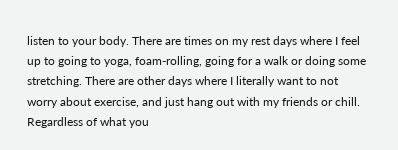listen to your body. There are times on my rest days where I feel up to going to yoga, foam-rolling, going for a walk or doing some stretching. There are other days where I literally want to not worry about exercise, and just hang out with my friends or chill. Regardless of what you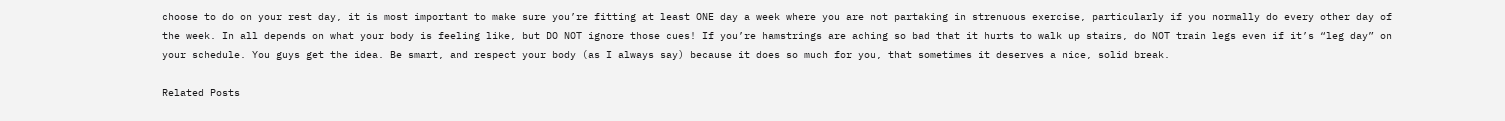choose to do on your rest day, it is most important to make sure you’re fitting at least ONE day a week where you are not partaking in strenuous exercise, particularly if you normally do every other day of the week. In all depends on what your body is feeling like, but DO NOT ignore those cues! If you’re hamstrings are aching so bad that it hurts to walk up stairs, do NOT train legs even if it’s “leg day” on your schedule. You guys get the idea. Be smart, and respect your body (as I always say) because it does so much for you, that sometimes it deserves a nice, solid break.

Related Posts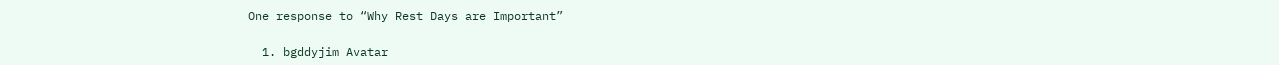One response to “Why Rest Days are Important”

  1. bgddyjim Avatar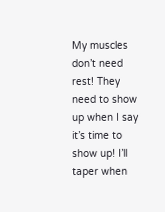My muscles don’t need rest! They need to show up when I say it’s time to show up! I’ll taper when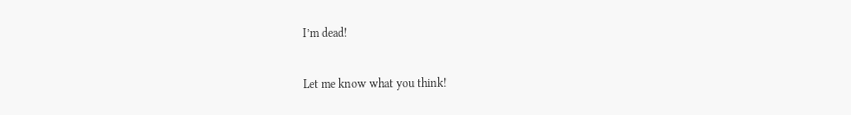I’m dead!

Let me know what you think!